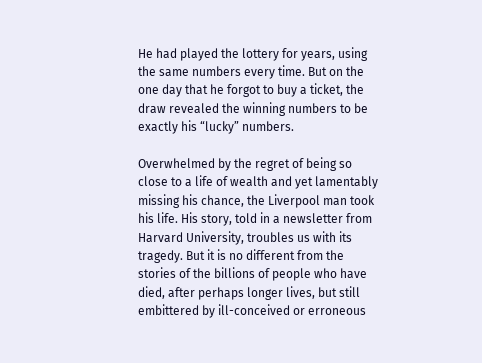He had played the lottery for years, using the same numbers every time. But on the one day that he forgot to buy a ticket, the draw revealed the winning numbers to be exactly his “lucky” numbers.

Overwhelmed by the regret of being so close to a life of wealth and yet lamentably missing his chance, the Liverpool man took his life. His story, told in a newsletter from Harvard University, troubles us with its tragedy. But it is no different from the stories of the billions of people who have died, after perhaps longer lives, but still embittered by ill-conceived or erroneous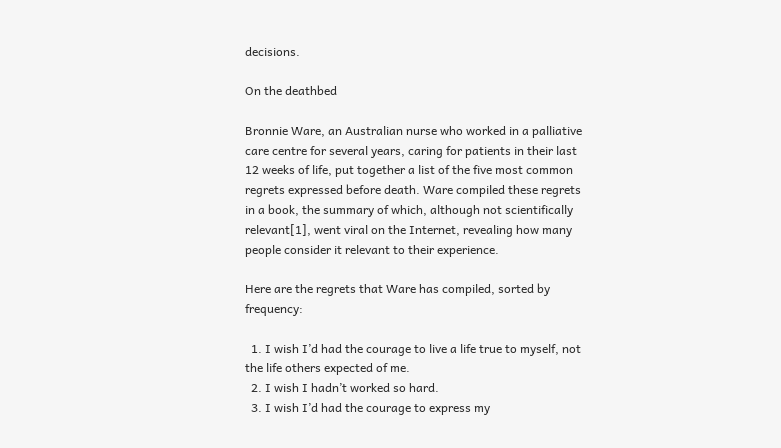decisions.

On the deathbed

Bronnie Ware, an Australian nurse who worked in a palliative care centre for several years, caring for patients in their last 12 weeks of life, put together a list of the five most common regrets expressed before death. Ware compiled these regrets in a book, the summary of which, although not scientifically relevant[1], went viral on the Internet, revealing how many people consider it relevant to their experience.

Here are the regrets that Ware has compiled, sorted by frequency:

  1. I wish I’d had the courage to live a life true to myself, not the life others expected of me.
  2. I wish I hadn’t worked so hard.
  3. I wish I’d had the courage to express my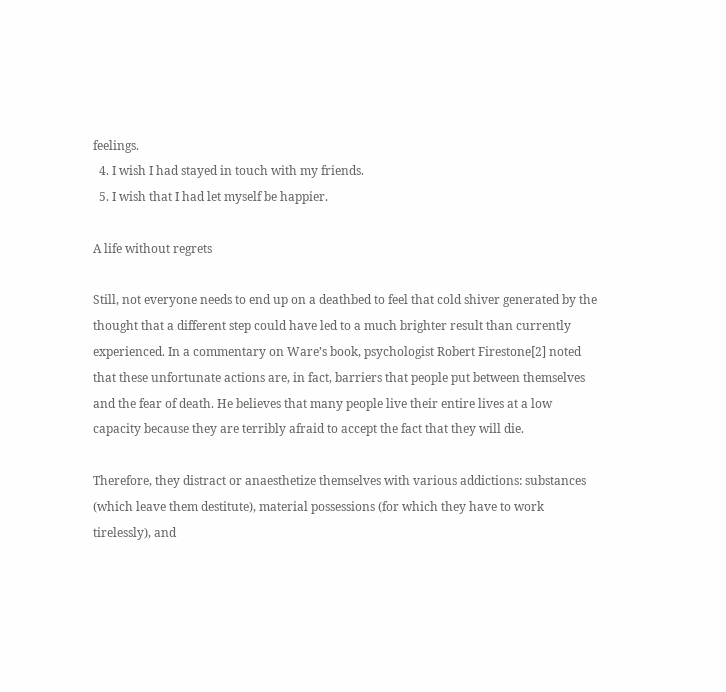feelings.
  4. I wish I had stayed in touch with my friends.
  5. I wish that I had let myself be happier.

A life without regrets

Still, not everyone needs to end up on a deathbed to feel that cold shiver generated by the thought that a different step could have led to a much brighter result than currently experienced. In a commentary on Ware’s book, psychologist Robert Firestone[2] noted that these unfortunate actions are, in fact, barriers that people put between themselves and the fear of death. He believes that many people live their entire lives at a low capacity because they are terribly afraid to accept the fact that they will die.

Therefore, they distract or anaesthetize themselves with various addictions: substances (which leave them destitute), material possessions (for which they have to work tirelessly), and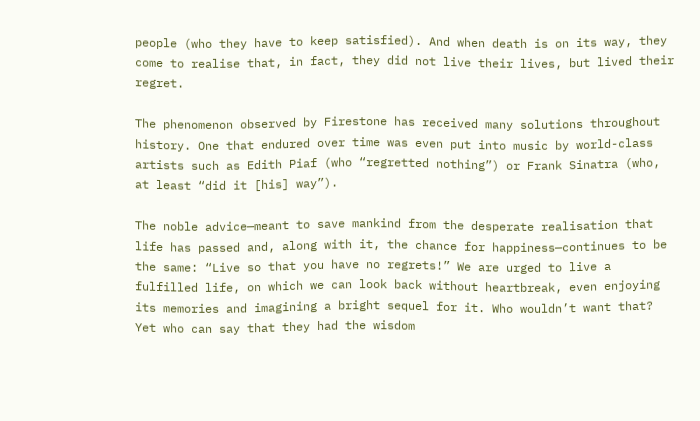people (who they have to keep satisfied). And when death is on its way, they come to realise that, in fact, they did not live their lives, but lived their regret.

The phenomenon observed by Firestone has received many solutions throughout history. One that endured over time was even put into music by world-class artists such as Edith Piaf (who “regretted nothing”) or Frank Sinatra (who, at least “did it [his] way”).

The noble advice—meant to save mankind from the desperate realisation that life has passed and, along with it, the chance for happiness—continues to be the same: “Live so that you have no regrets!” We are urged to live a fulfilled life, on which we can look back without heartbreak, even enjoying its memories and imagining a bright sequel for it. Who wouldn’t want that? Yet who can say that they had the wisdom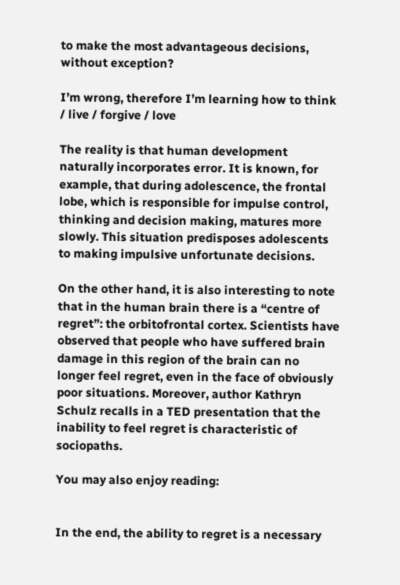to make the most advantageous decisions, without exception?

I’m wrong, therefore I’m learning how to think / live / forgive / love

The reality is that human development naturally incorporates error. It is known, for example, that during adolescence, the frontal lobe, which is responsible for impulse control, thinking and decision making, matures more slowly. This situation predisposes adolescents to making impulsive unfortunate decisions.

On the other hand, it is also interesting to note that in the human brain there is a “centre of regret”: the orbitofrontal cortex. Scientists have observed that people who have suffered brain damage in this region of the brain can no longer feel regret, even in the face of obviously poor situations. Moreover, author Kathryn Schulz recalls in a TED presentation that the inability to feel regret is characteristic of sociopaths.

You may also enjoy reading:


In the end, the ability to regret is a necessary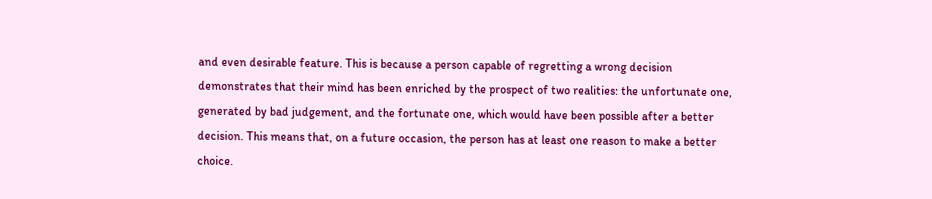and even desirable feature. This is because a person capable of regretting a wrong decision demonstrates that their mind has been enriched by the prospect of two realities: the unfortunate one, generated by bad judgement, and the fortunate one, which would have been possible after a better decision. This means that, on a future occasion, the person has at least one reason to make a better choice.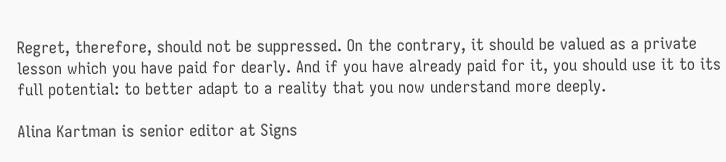Regret, therefore, should not be suppressed. On the contrary, it should be valued as a private lesson which you have paid for dearly. And if you have already paid for it, you should use it to its full potential: to better adapt to a reality that you now understand more deeply.

Alina Kartman is senior editor at Signs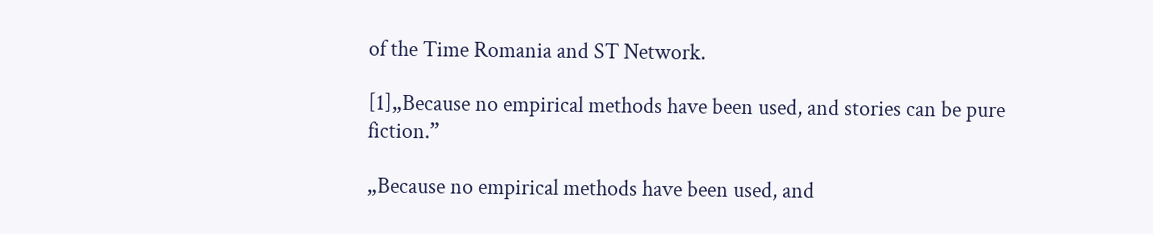of the Time Romania and ST Network.

[1]„Because no empirical methods have been used, and stories can be pure fiction.”

„Because no empirical methods have been used, and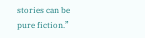stories can be pure fiction.”